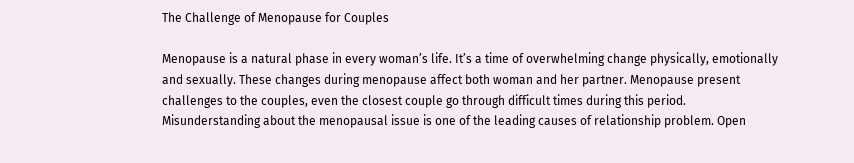The Challenge of Menopause for Couples

Menopause is a natural phase in every woman’s life. It’s a time of overwhelming change physically, emotionally and sexually. These changes during menopause affect both woman and her partner. Menopause present challenges to the couples, even the closest couple go through difficult times during this period. Misunderstanding about the menopausal issue is one of the leading causes of relationship problem. Open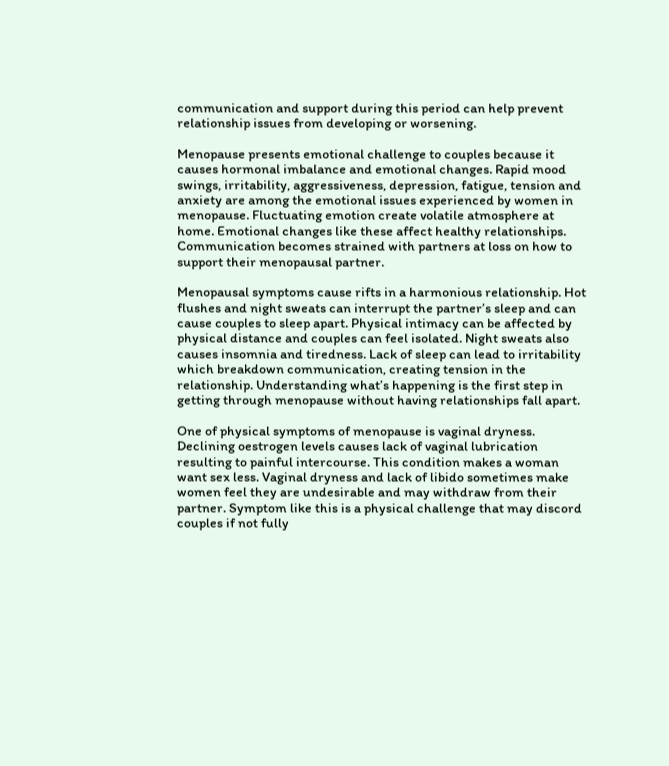communication and support during this period can help prevent relationship issues from developing or worsening.

Menopause presents emotional challenge to couples because it causes hormonal imbalance and emotional changes. Rapid mood swings, irritability, aggressiveness, depression, fatigue, tension and anxiety are among the emotional issues experienced by women in menopause. Fluctuating emotion create volatile atmosphere at home. Emotional changes like these affect healthy relationships. Communication becomes strained with partners at loss on how to support their menopausal partner.

Menopausal symptoms cause rifts in a harmonious relationship. Hot flushes and night sweats can interrupt the partner’s sleep and can cause couples to sleep apart. Physical intimacy can be affected by physical distance and couples can feel isolated. Night sweats also causes insomnia and tiredness. Lack of sleep can lead to irritability which breakdown communication, creating tension in the relationship. Understanding what’s happening is the first step in getting through menopause without having relationships fall apart.

One of physical symptoms of menopause is vaginal dryness. Declining oestrogen levels causes lack of vaginal lubrication resulting to painful intercourse. This condition makes a woman want sex less. Vaginal dryness and lack of libido sometimes make women feel they are undesirable and may withdraw from their partner. Symptom like this is a physical challenge that may discord couples if not fully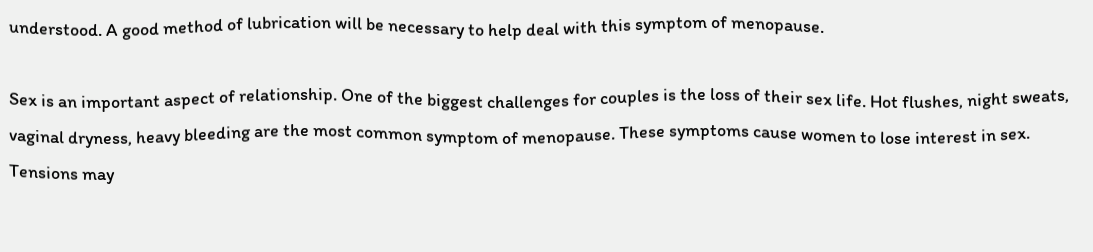understood. A good method of lubrication will be necessary to help deal with this symptom of menopause.

Sex is an important aspect of relationship. One of the biggest challenges for couples is the loss of their sex life. Hot flushes, night sweats, vaginal dryness, heavy bleeding are the most common symptom of menopause. These symptoms cause women to lose interest in sex. Tensions may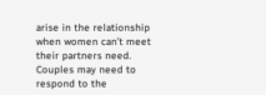arise in the relationship when women can’t meet their partners need.
Couples may need to respond to the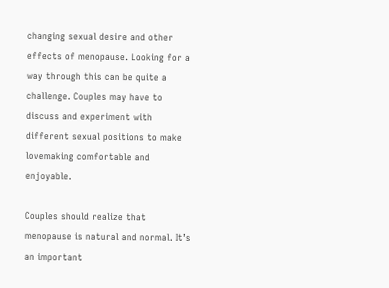changing sexual desire and other effects of menopause. Looking for a way through this can be quite a challenge. Couples may have to discuss and experiment with different sexual positions to make lovemaking comfortable and enjoyable.

Couples should realize that menopause is natural and normal. It’s an important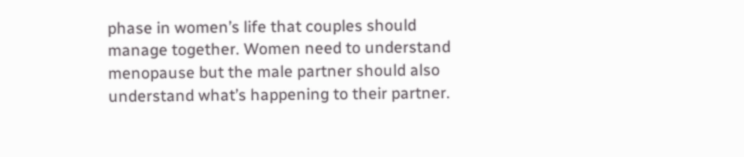phase in women’s life that couples should manage together. Women need to understand menopause but the male partner should also understand what’s happening to their partner.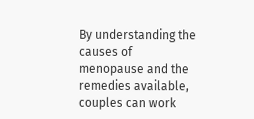By understanding the causes of menopause and the remedies available, couples can work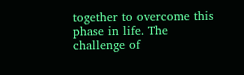together to overcome this phase in life. The challenge of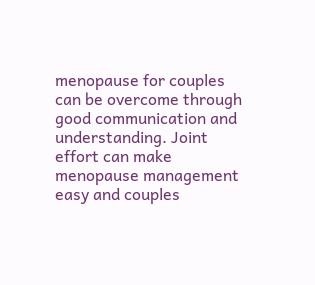menopause for couples can be overcome through good communication and understanding. Joint effort can make menopause management easy and couples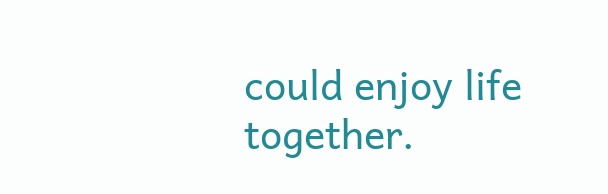could enjoy life together.